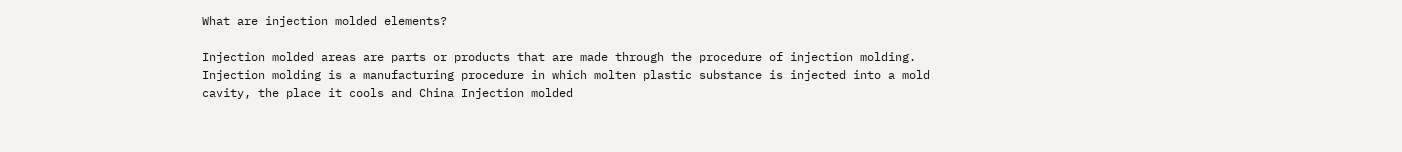What are injection molded elements?

Injection molded areas are parts or products that are made through the procedure of injection molding. Injection molding is a manufacturing procedure in which molten plastic substance is injected into a mold cavity, the place it cools and China Injection molded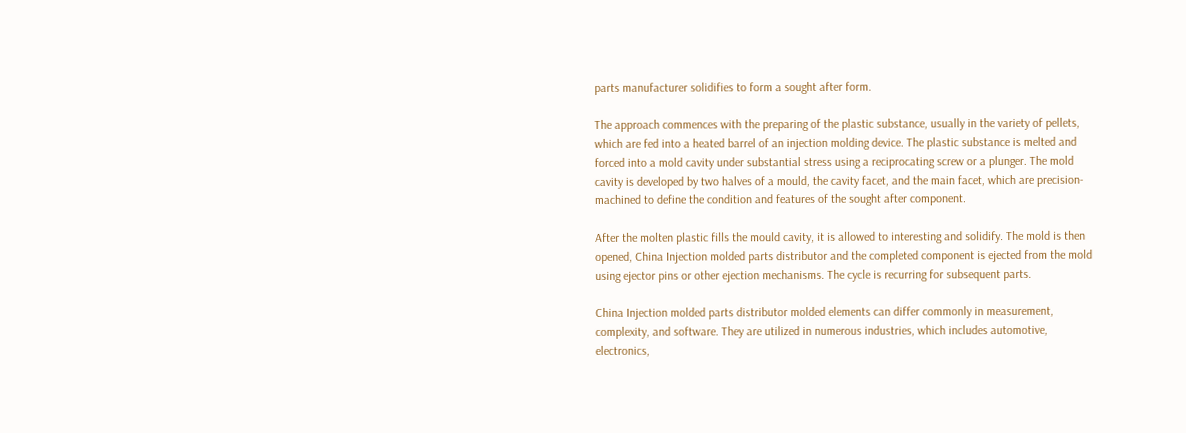parts manufacturer solidifies to form a sought after form.

The approach commences with the preparing of the plastic substance, usually in the variety of pellets, which are fed into a heated barrel of an injection molding device. The plastic substance is melted and forced into a mold cavity under substantial stress using a reciprocating screw or a plunger. The mold cavity is developed by two halves of a mould, the cavity facet, and the main facet, which are precision-machined to define the condition and features of the sought after component.

After the molten plastic fills the mould cavity, it is allowed to interesting and solidify. The mold is then opened, China Injection molded parts distributor and the completed component is ejected from the mold using ejector pins or other ejection mechanisms. The cycle is recurring for subsequent parts.

China Injection molded parts distributor molded elements can differ commonly in measurement, complexity, and software. They are utilized in numerous industries, which includes automotive, electronics,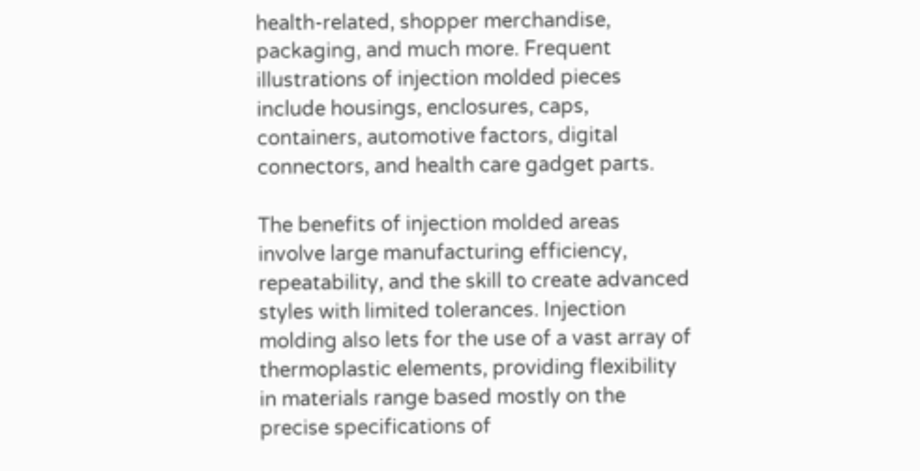health-related, shopper merchandise, packaging, and much more. Frequent illustrations of injection molded pieces include housings, enclosures, caps, containers, automotive factors, digital connectors, and health care gadget parts.

The benefits of injection molded areas involve large manufacturing efficiency, repeatability, and the skill to create advanced styles with limited tolerances. Injection molding also lets for the use of a vast array of thermoplastic elements, providing flexibility in materials range based mostly on the precise specifications of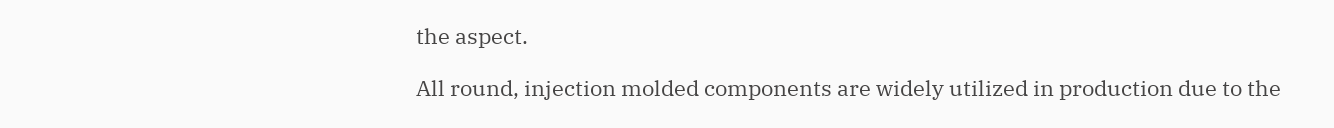the aspect.

All round, injection molded components are widely utilized in production due to the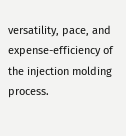versatility, pace, and expense-efficiency of the injection molding process.